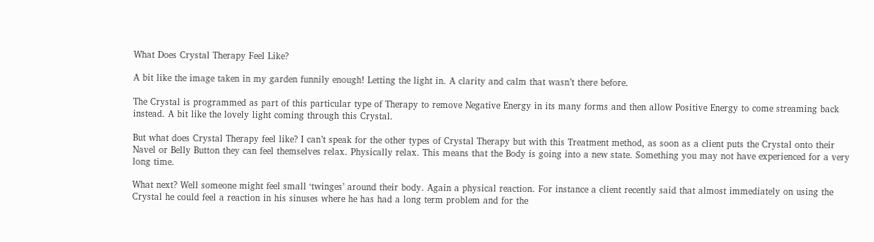What Does Crystal Therapy Feel Like?

A bit like the image taken in my garden funnily enough! Letting the light in. A clarity and calm that wasn’t there before.

The Crystal is programmed as part of this particular type of Therapy to remove Negative Energy in its many forms and then allow Positive Energy to come streaming back instead. A bit like the lovely light coming through this Crystal.

But what does Crystal Therapy feel like? I can’t speak for the other types of Crystal Therapy but with this Treatment method, as soon as a client puts the Crystal onto their Navel or Belly Button they can feel themselves relax. Physically relax. This means that the Body is going into a new state. Something you may not have experienced for a very long time.

What next? Well someone might feel small ‘twinges’ around their body. Again a physical reaction. For instance a client recently said that almost immediately on using the Crystal he could feel a reaction in his sinuses where he has had a long term problem and for the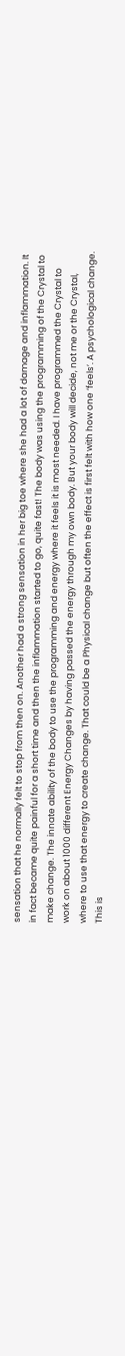sensation that he normally felt to stop from then on. Another had a strong sensation in her big toe where she had a lot of damage and inflammation. It in fact became quite painful for a short time and then the inflammation started to go, quite fast! The body was using the programming of the Crystal to make change. The innate ability of the body to use the programming and energy where it feels it is most needed. I have programmed the Crystal to work on about 1000 different Energy Changes by having passed the energy through my own body. But your body will decide, not me or the Crystal, where to use that energy to create change. That could be a Physical change but often the effect is first felt with how one ‘feels’. A psychological change. This is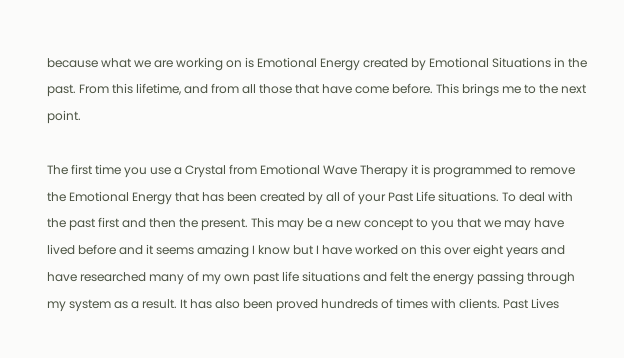because what we are working on is Emotional Energy created by Emotional Situations in the past. From this lifetime, and from all those that have come before. This brings me to the next point.

The first time you use a Crystal from Emotional Wave Therapy it is programmed to remove the Emotional Energy that has been created by all of your Past Life situations. To deal with the past first and then the present. This may be a new concept to you that we may have lived before and it seems amazing I know but I have worked on this over eight years and have researched many of my own past life situations and felt the energy passing through my system as a result. It has also been proved hundreds of times with clients. Past Lives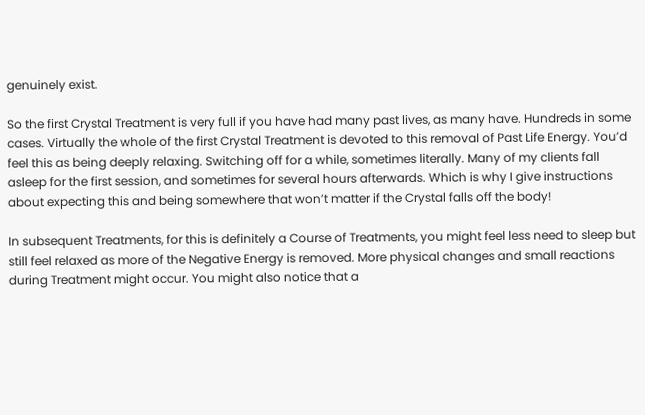genuinely exist.

So the first Crystal Treatment is very full if you have had many past lives, as many have. Hundreds in some cases. Virtually the whole of the first Crystal Treatment is devoted to this removal of Past Life Energy. You’d feel this as being deeply relaxing. Switching off for a while, sometimes literally. Many of my clients fall asleep for the first session, and sometimes for several hours afterwards. Which is why I give instructions about expecting this and being somewhere that won’t matter if the Crystal falls off the body!

In subsequent Treatments, for this is definitely a Course of Treatments, you might feel less need to sleep but still feel relaxed as more of the Negative Energy is removed. More physical changes and small reactions during Treatment might occur. You might also notice that a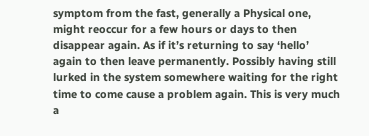symptom from the fast, generally a Physical one, might reoccur for a few hours or days to then disappear again. As if it’s returning to say ‘hello’ again to then leave permanently. Possibly having still lurked in the system somewhere waiting for the right time to come cause a problem again. This is very much a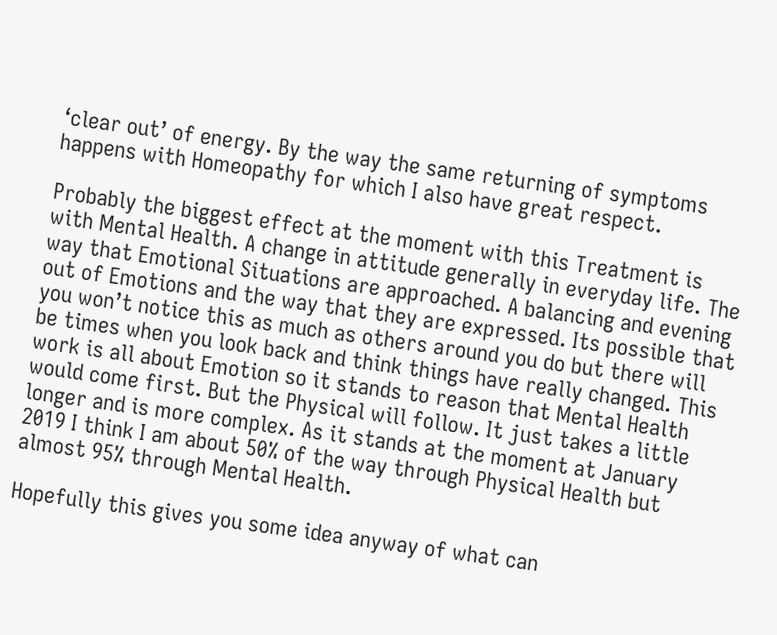‘clear out’ of energy. By the way the same returning of symptoms happens with Homeopathy for which I also have great respect.

Probably the biggest effect at the moment with this Treatment is with Mental Health. A change in attitude generally in everyday life. The way that Emotional Situations are approached. A balancing and evening out of Emotions and the way that they are expressed. Its possible that you won’t notice this as much as others around you do but there will be times when you look back and think things have really changed. This work is all about Emotion so it stands to reason that Mental Health would come first. But the Physical will follow. It just takes a little longer and is more complex. As it stands at the moment at January 2019 I think I am about 50% of the way through Physical Health but almost 95% through Mental Health.

Hopefully this gives you some idea anyway of what can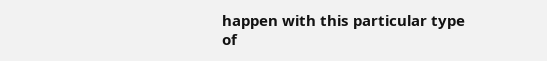happen with this particular type of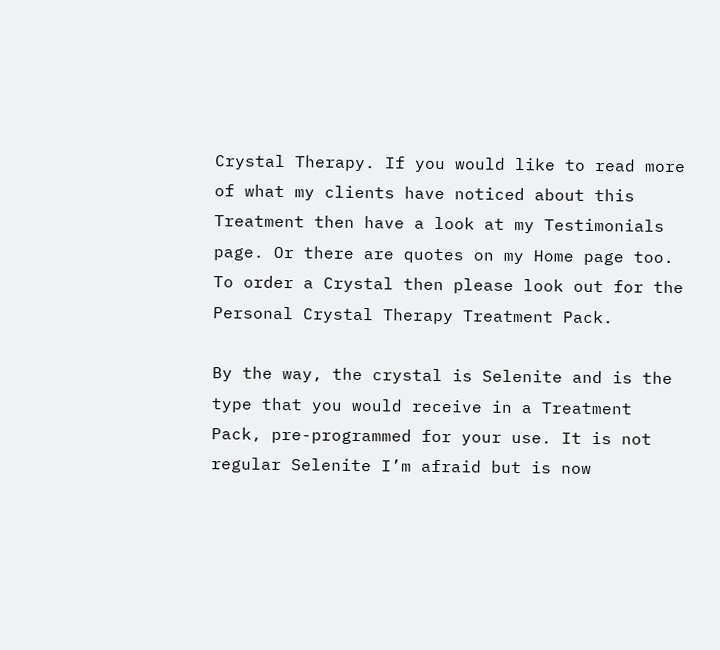Crystal Therapy. If you would like to read more of what my clients have noticed about this Treatment then have a look at my Testimonials page. Or there are quotes on my Home page too. To order a Crystal then please look out for the Personal Crystal Therapy Treatment Pack.

By the way, the crystal is Selenite and is the type that you would receive in a Treatment Pack, pre-programmed for your use. It is not regular Selenite I’m afraid but is now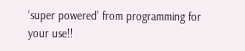‘super powered’ from programming for your use!!